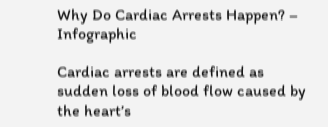Why Do Cardiac Arrests Happen? – Infographic

Cardiac arrests are defined as sudden loss of blood flow caused by the heart’s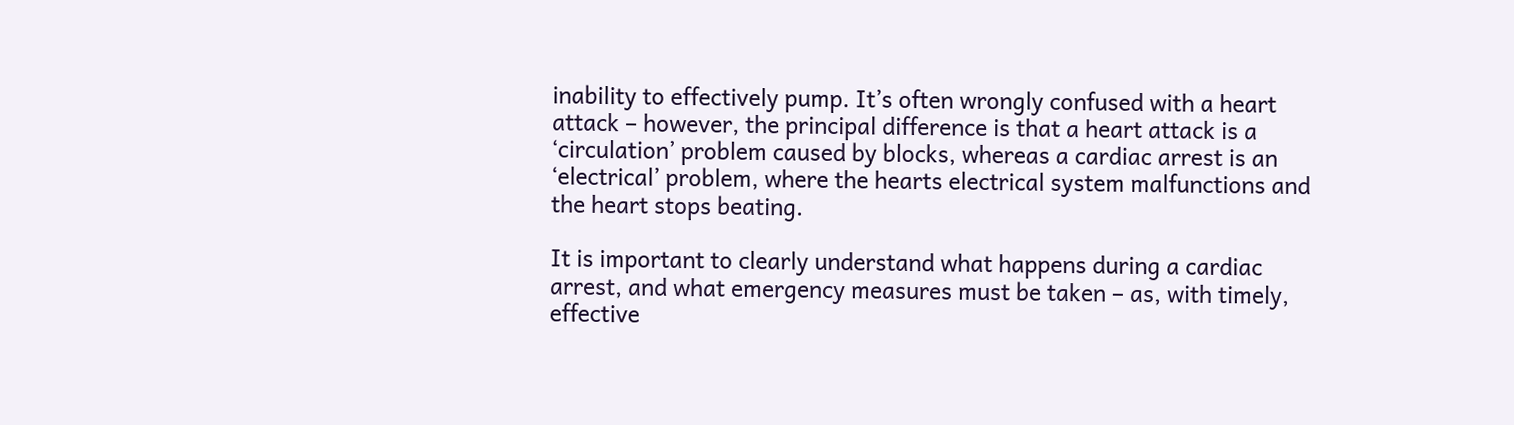inability to effectively pump. It’s often wrongly confused with a heart attack – however, the principal difference is that a heart attack is a ‘circulation’ problem caused by blocks, whereas a cardiac arrest is an ‘electrical’ problem, where the hearts electrical system malfunctions and the heart stops beating.

It is important to clearly understand what happens during a cardiac arrest, and what emergency measures must be taken – as, with timely, effective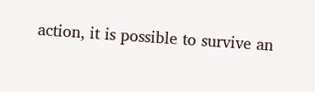action, it is possible to survive an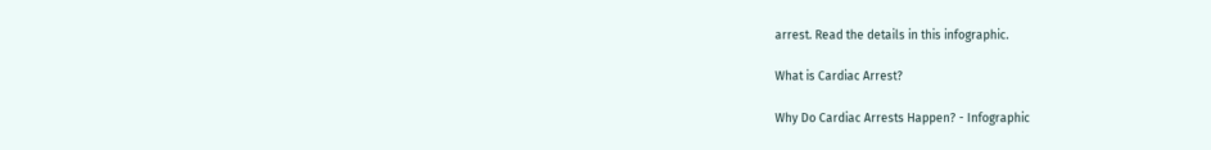arrest. Read the details in this infographic.

What is Cardiac Arrest?

Why Do Cardiac Arrests Happen? - Infographic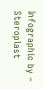Infographic by – Steroplast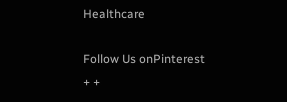Healthcare

Follow Us onPinterest
+ +